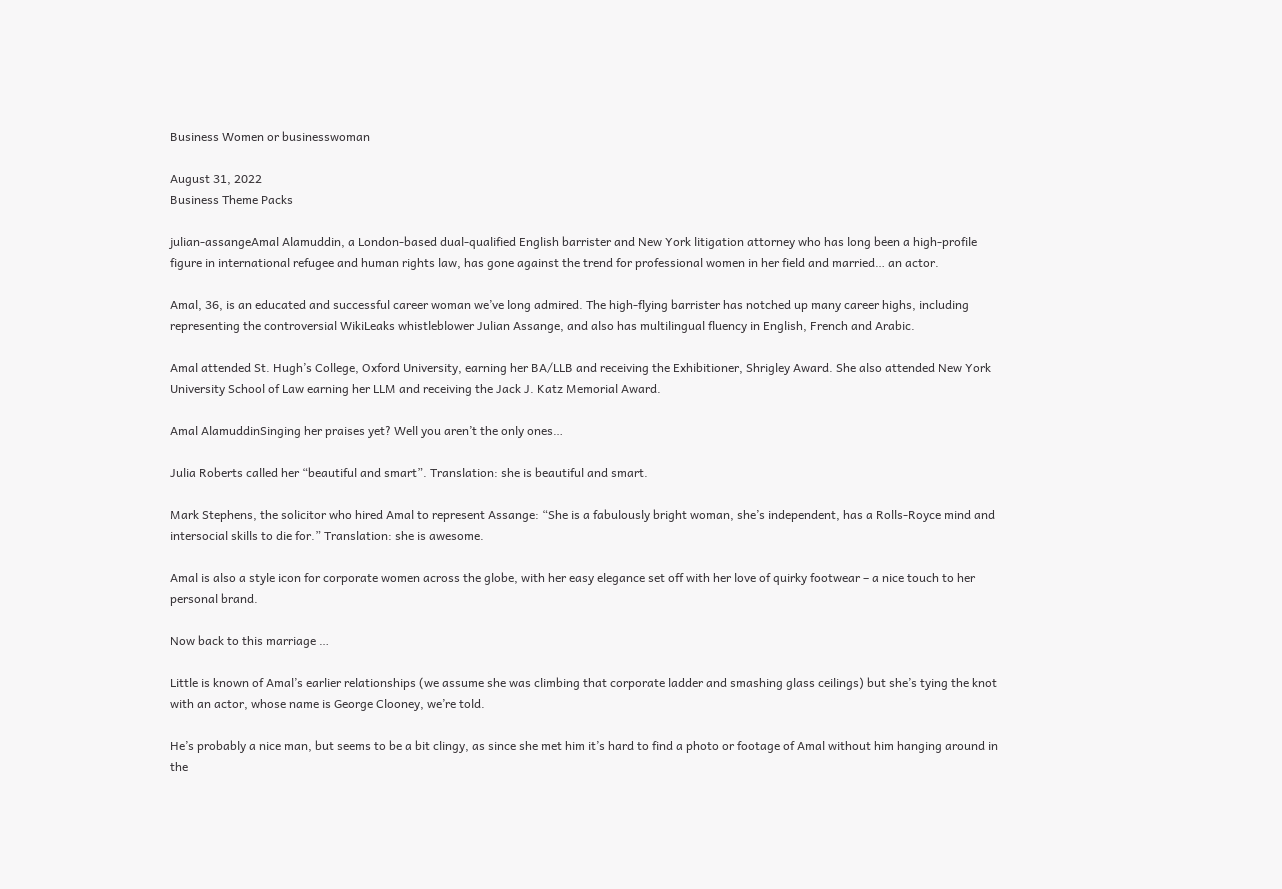Business Women or businesswoman

August 31, 2022
Business Theme Packs

julian-assangeAmal Alamuddin, a London-based dual-qualified English barrister and New York litigation attorney who has long been a high-profile figure in international refugee and human rights law, has gone against the trend for professional women in her field and married… an actor.

Amal, 36, is an educated and successful career woman we’ve long admired. The high-flying barrister has notched up many career highs, including representing the controversial WikiLeaks whistleblower Julian Assange, and also has multilingual fluency in English, French and Arabic.

Amal attended St. Hugh’s College, Oxford University, earning her BA/LLB and receiving the Exhibitioner, Shrigley Award. She also attended New York University School of Law earning her LLM and receiving the Jack J. Katz Memorial Award.

Amal AlamuddinSinging her praises yet? Well you aren’t the only ones…

Julia Roberts called her “beautiful and smart”. Translation: she is beautiful and smart.

Mark Stephens, the solicitor who hired Amal to represent Assange: “She is a fabulously bright woman, she’s independent, has a Rolls-Royce mind and intersocial skills to die for.” Translation: she is awesome.

Amal is also a style icon for corporate women across the globe, with her easy elegance set off with her love of quirky footwear – a nice touch to her personal brand.

Now back to this marriage …

Little is known of Amal’s earlier relationships (we assume she was climbing that corporate ladder and smashing glass ceilings) but she’s tying the knot with an actor, whose name is George Clooney, we’re told.

He’s probably a nice man, but seems to be a bit clingy, as since she met him it’s hard to find a photo or footage of Amal without him hanging around in the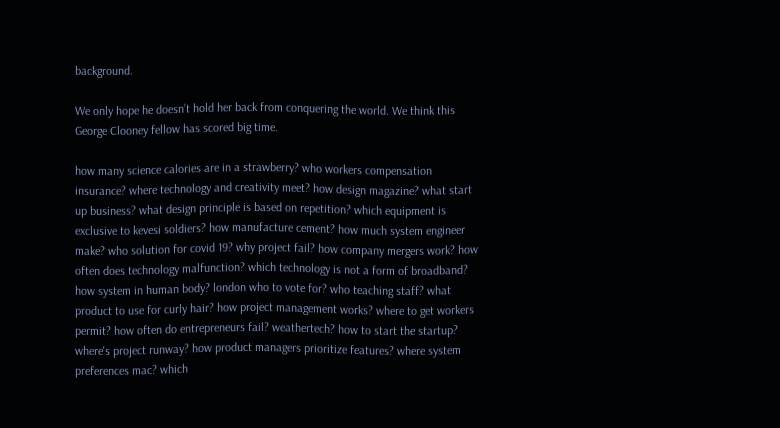background.

We only hope he doesn’t hold her back from conquering the world. We think this George Clooney fellow has scored big time.

how many science calories are in a strawberry? who workers compensation insurance? where technology and creativity meet? how design magazine? what start up business? what design principle is based on repetition? which equipment is exclusive to kevesi soldiers? how manufacture cement? how much system engineer make? who solution for covid 19? why project fail? how company mergers work? how often does technology malfunction? which technology is not a form of broadband? how system in human body? london who to vote for? who teaching staff? what product to use for curly hair? how project management works? where to get workers permit? how often do entrepreneurs fail? weathertech? how to start the startup? where's project runway? how product managers prioritize features? where system preferences mac? which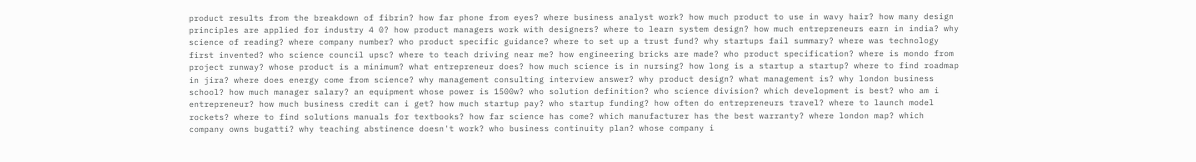product results from the breakdown of fibrin? how far phone from eyes? where business analyst work? how much product to use in wavy hair? how many design principles are applied for industry 4 0? how product managers work with designers? where to learn system design? how much entrepreneurs earn in india? why science of reading? where company number? who product specific guidance? where to set up a trust fund? why startups fail summary? where was technology first invented? who science council upsc? where to teach driving near me? how engineering bricks are made? who product specification? where is mondo from project runway? whose product is a minimum? what entrepreneur does? how much science is in nursing? how long is a startup a startup? where to find roadmap in jira? where does energy come from science? why management consulting interview answer? why product design? what management is? why london business school? how much manager salary? an equipment whose power is 1500w? who solution definition? who science division? which development is best? who am i entrepreneur? how much business credit can i get? how much startup pay? who startup funding? how often do entrepreneurs travel? where to launch model rockets? where to find solutions manuals for textbooks? how far science has come? which manufacturer has the best warranty? where london map? which company owns bugatti? why teaching abstinence doesn't work? who business continuity plan? whose company i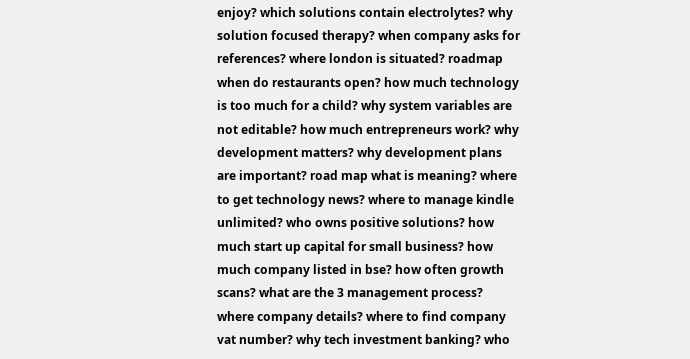enjoy? which solutions contain electrolytes? why solution focused therapy? when company asks for references? where london is situated? roadmap when do restaurants open? how much technology is too much for a child? why system variables are not editable? how much entrepreneurs work? why development matters? why development plans are important? road map what is meaning? where to get technology news? where to manage kindle unlimited? who owns positive solutions? how much start up capital for small business? how much company listed in bse? how often growth scans? what are the 3 management process? where company details? where to find company vat number? why tech investment banking? who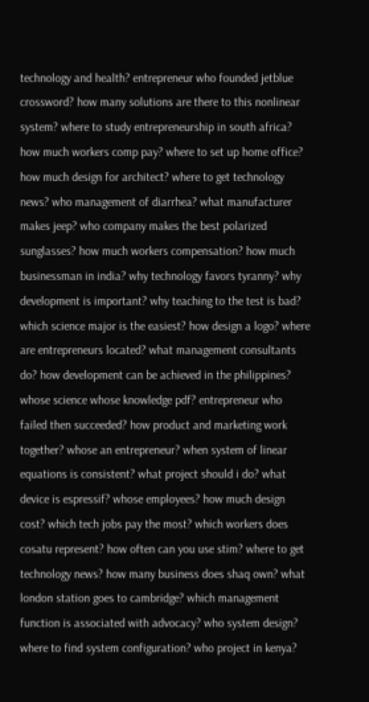technology and health? entrepreneur who founded jetblue crossword? how many solutions are there to this nonlinear system? where to study entrepreneurship in south africa? how much workers comp pay? where to set up home office? how much design for architect? where to get technology news? who management of diarrhea? what manufacturer makes jeep? who company makes the best polarized sunglasses? how much workers compensation? how much businessman in india? why technology favors tyranny? why development is important? why teaching to the test is bad? which science major is the easiest? how design a logo? where are entrepreneurs located? what management consultants do? how development can be achieved in the philippines? whose science whose knowledge pdf? entrepreneur who failed then succeeded? how product and marketing work together? whose an entrepreneur? when system of linear equations is consistent? what project should i do? what device is espressif? whose employees? how much design cost? which tech jobs pay the most? which workers does cosatu represent? how often can you use stim? where to get technology news? how many business does shaq own? what london station goes to cambridge? which management function is associated with advocacy? who system design? where to find system configuration? who project in kenya?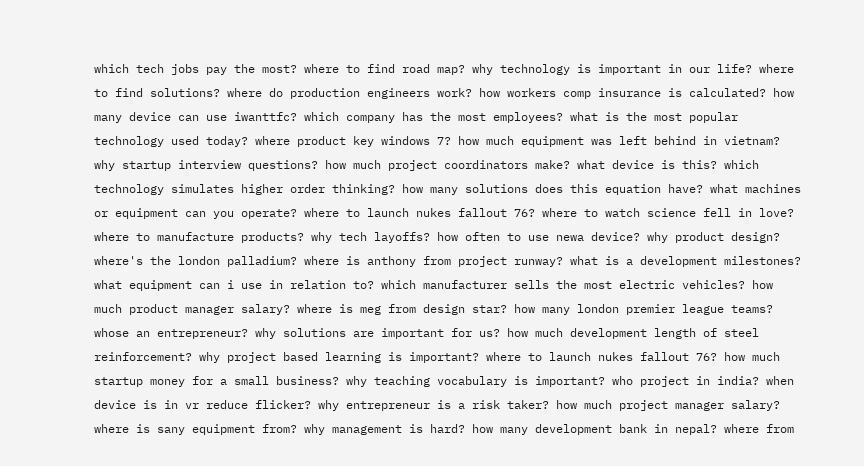which tech jobs pay the most? where to find road map? why technology is important in our life? where to find solutions? where do production engineers work? how workers comp insurance is calculated? how many device can use iwanttfc? which company has the most employees? what is the most popular technology used today? where product key windows 7? how much equipment was left behind in vietnam? why startup interview questions? how much project coordinators make? what device is this? which technology simulates higher order thinking? how many solutions does this equation have? what machines or equipment can you operate? where to launch nukes fallout 76? where to watch science fell in love? where to manufacture products? why tech layoffs? how often to use newa device? why product design? where's the london palladium? where is anthony from project runway? what is a development milestones? what equipment can i use in relation to? which manufacturer sells the most electric vehicles? how much product manager salary? where is meg from design star? how many london premier league teams? whose an entrepreneur? why solutions are important for us? how much development length of steel reinforcement? why project based learning is important? where to launch nukes fallout 76? how much startup money for a small business? why teaching vocabulary is important? who project in india? when device is in vr reduce flicker? why entrepreneur is a risk taker? how much project manager salary? where is sany equipment from? why management is hard? how many development bank in nepal? where from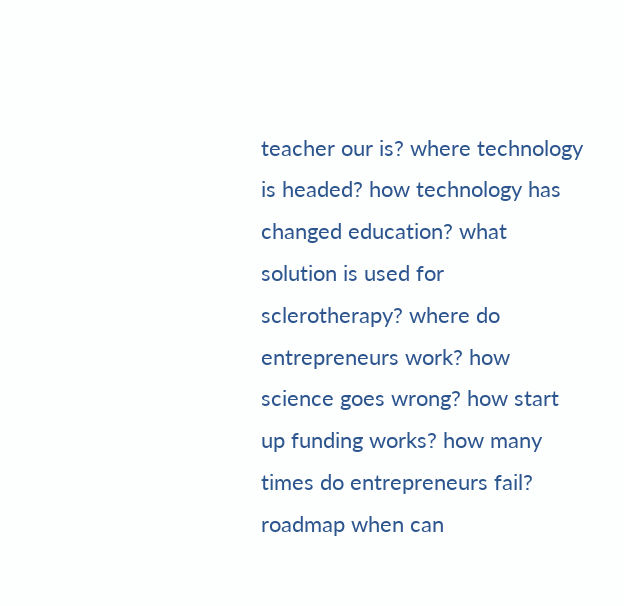teacher our is? where technology is headed? how technology has changed education? what solution is used for sclerotherapy? where do entrepreneurs work? how science goes wrong? how start up funding works? how many times do entrepreneurs fail? roadmap when can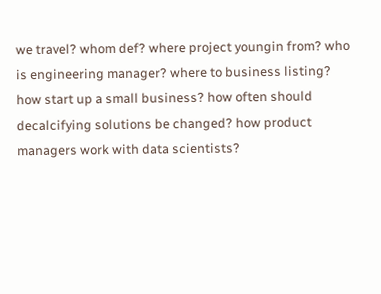we travel? whom def? where project youngin from? who is engineering manager? where to business listing? how start up a small business? how often should decalcifying solutions be changed? how product managers work with data scientists?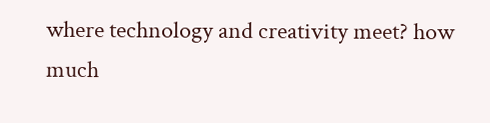where technology and creativity meet? how much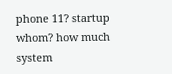phone 11? startup whom? how much system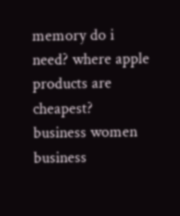memory do i need? where apple products are cheapest?
business women
business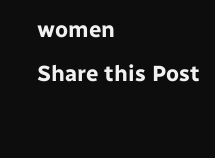women
Share this Post